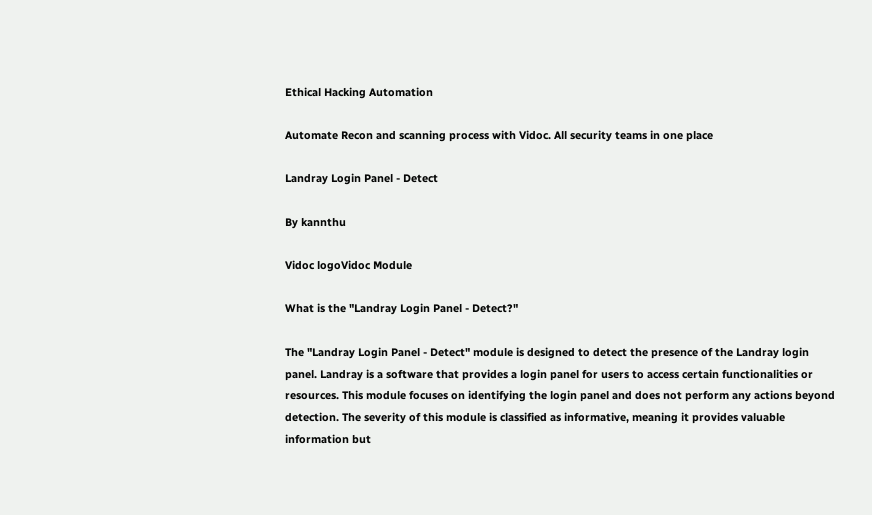Ethical Hacking Automation

Automate Recon and scanning process with Vidoc. All security teams in one place

Landray Login Panel - Detect

By kannthu

Vidoc logoVidoc Module

What is the "Landray Login Panel - Detect?"

The "Landray Login Panel - Detect" module is designed to detect the presence of the Landray login panel. Landray is a software that provides a login panel for users to access certain functionalities or resources. This module focuses on identifying the login panel and does not perform any actions beyond detection. The severity of this module is classified as informative, meaning it provides valuable information but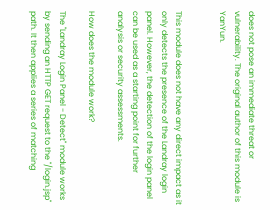does not pose an immediate threat or vulnerability. The original author of this module is YanYun.


This module does not have any direct impact as it only detects the presence of the Landray login panel. However, the detection of the login panel can be used as a starting point for further analysis or security assessments.

How does the module work?

The "Landray Login Panel - Detect" module works by sending an HTTP GET request to the "/login.jsp" path. It then applies a series of matching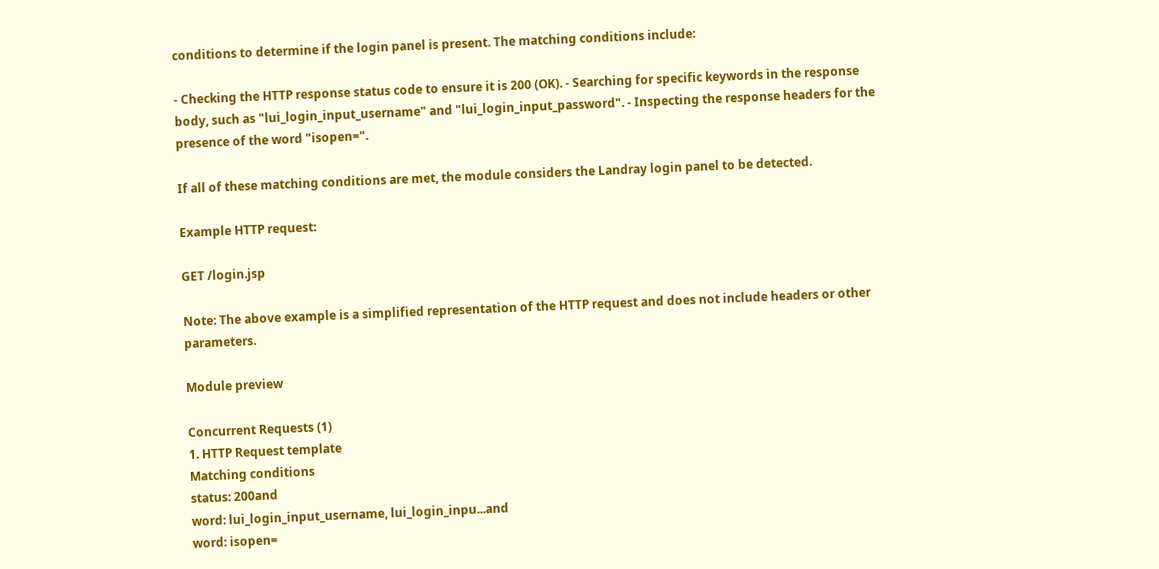conditions to determine if the login panel is present. The matching conditions include:

- Checking the HTTP response status code to ensure it is 200 (OK). - Searching for specific keywords in the response body, such as "lui_login_input_username" and "lui_login_input_password". - Inspecting the response headers for the presence of the word "isopen=".

If all of these matching conditions are met, the module considers the Landray login panel to be detected.

Example HTTP request:

GET /login.jsp

Note: The above example is a simplified representation of the HTTP request and does not include headers or other parameters.

Module preview

Concurrent Requests (1)
1. HTTP Request template
Matching conditions
status: 200and
word: lui_login_input_username, lui_login_inpu...and
word: isopen=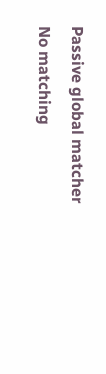Passive global matcher
No matching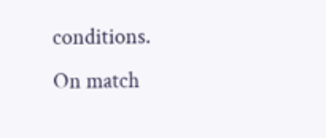conditions.
On match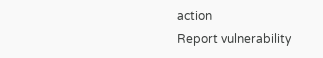action
Report vulnerability